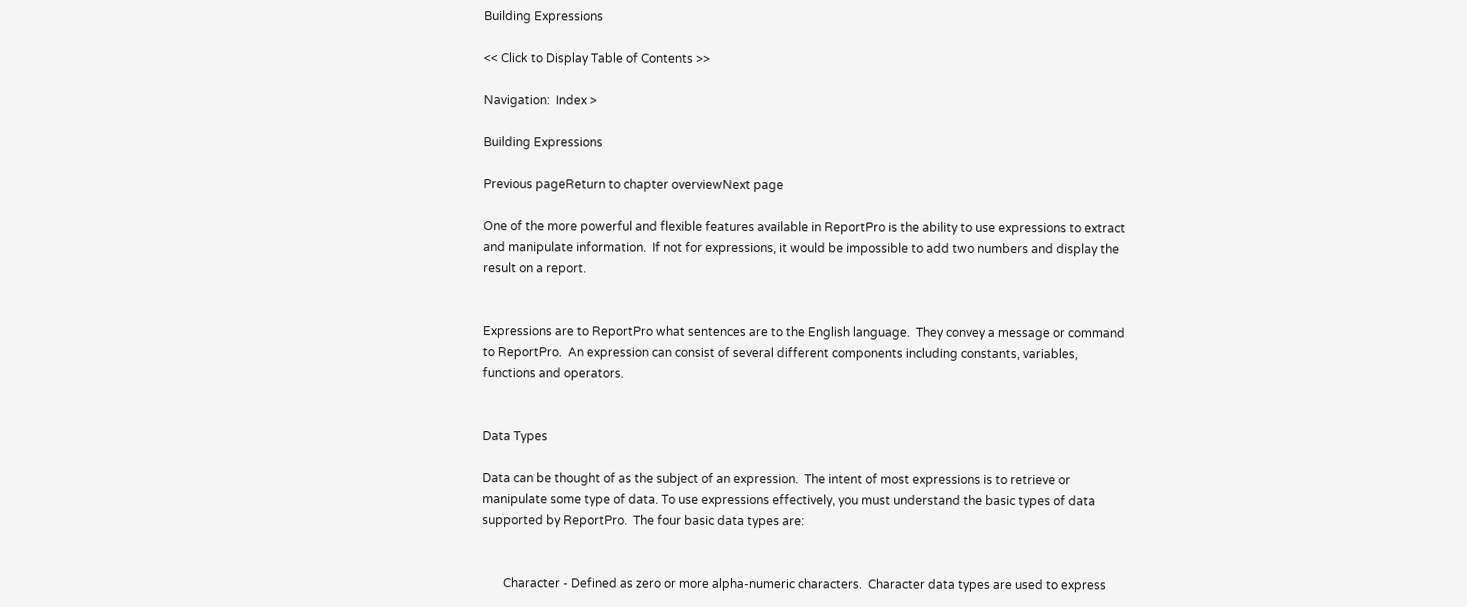Building Expressions

<< Click to Display Table of Contents >>

Navigation:  Index >

Building Expressions

Previous pageReturn to chapter overviewNext page

One of the more powerful and flexible features available in ReportPro is the ability to use expressions to extract and manipulate information.  If not for expressions, it would be impossible to add two numbers and display the result on a report.


Expressions are to ReportPro what sentences are to the English language.  They convey a message or command to ReportPro.  An expression can consist of several different components including constants, variables, functions and operators.


Data Types

Data can be thought of as the subject of an expression.  The intent of most expressions is to retrieve or manipulate some type of data. To use expressions effectively, you must understand the basic types of data supported by ReportPro.  The four basic data types are:


       Character - Defined as zero or more alpha-numeric characters.  Character data types are used to express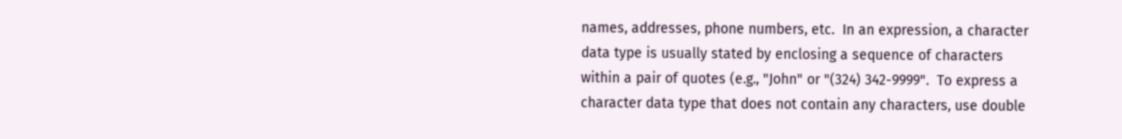names, addresses, phone numbers, etc.  In an expression, a character data type is usually stated by enclosing a sequence of characters within a pair of quotes (e.g., "John" or "(324) 342-9999".  To express a character data type that does not contain any characters, use double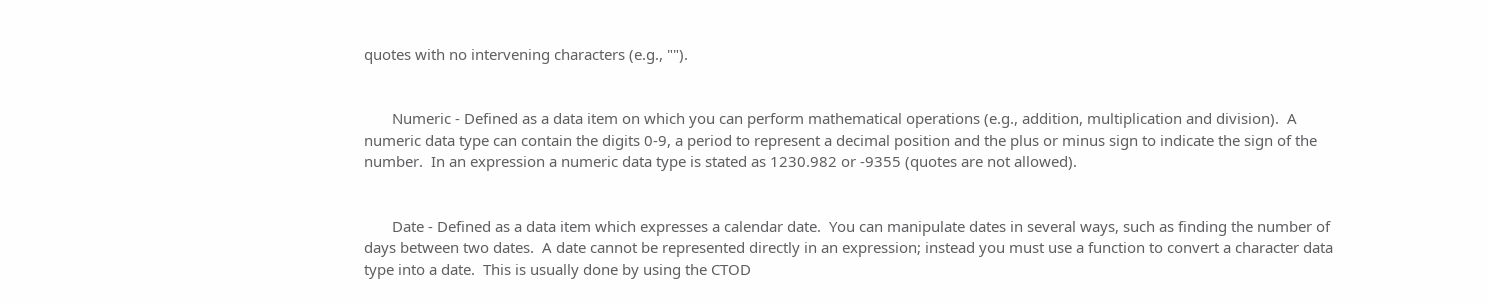quotes with no intervening characters (e.g., "").


       Numeric - Defined as a data item on which you can perform mathematical operations (e.g., addition, multiplication and division).  A numeric data type can contain the digits 0-9, a period to represent a decimal position and the plus or minus sign to indicate the sign of the number.  In an expression a numeric data type is stated as 1230.982 or -9355 (quotes are not allowed).


       Date - Defined as a data item which expresses a calendar date.  You can manipulate dates in several ways, such as finding the number of days between two dates.  A date cannot be represented directly in an expression; instead you must use a function to convert a character data type into a date.  This is usually done by using the CTOD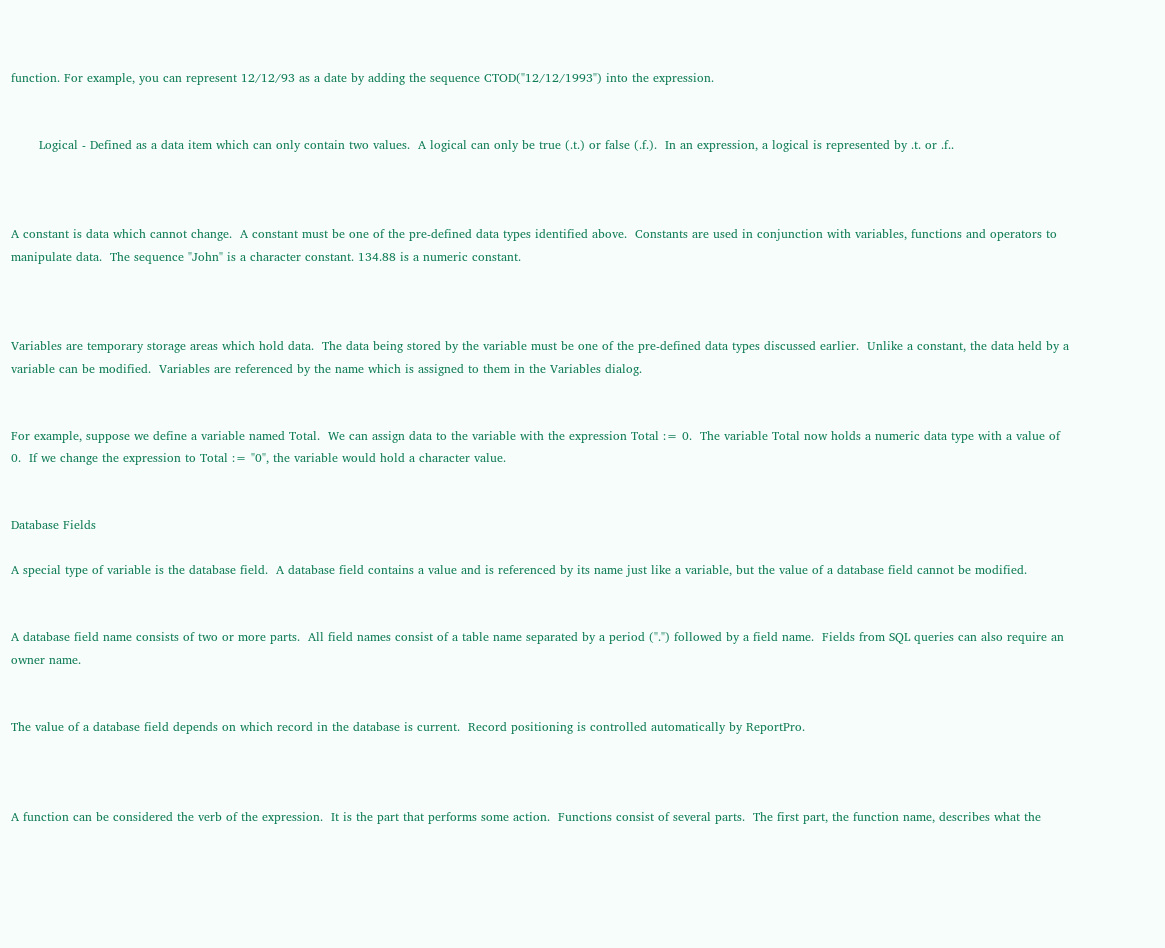function. For example, you can represent 12/12/93 as a date by adding the sequence CTOD("12/12/1993") into the expression.


       Logical - Defined as a data item which can only contain two values.  A logical can only be true (.t.) or false (.f.).  In an expression, a logical is represented by .t. or .f..



A constant is data which cannot change.  A constant must be one of the pre-defined data types identified above.  Constants are used in conjunction with variables, functions and operators to manipulate data.  The sequence "John" is a character constant. 134.88 is a numeric constant.



Variables are temporary storage areas which hold data.  The data being stored by the variable must be one of the pre-defined data types discussed earlier.  Unlike a constant, the data held by a variable can be modified.  Variables are referenced by the name which is assigned to them in the Variables dialog.


For example, suppose we define a variable named Total.  We can assign data to the variable with the expression Total := 0.  The variable Total now holds a numeric data type with a value of 0.  If we change the expression to Total := "0", the variable would hold a character value.


Database Fields

A special type of variable is the database field.  A database field contains a value and is referenced by its name just like a variable, but the value of a database field cannot be modified.


A database field name consists of two or more parts.  All field names consist of a table name separated by a period (".") followed by a field name.  Fields from SQL queries can also require an owner name.


The value of a database field depends on which record in the database is current.  Record positioning is controlled automatically by ReportPro.



A function can be considered the verb of the expression.  It is the part that performs some action.  Functions consist of several parts.  The first part, the function name, describes what the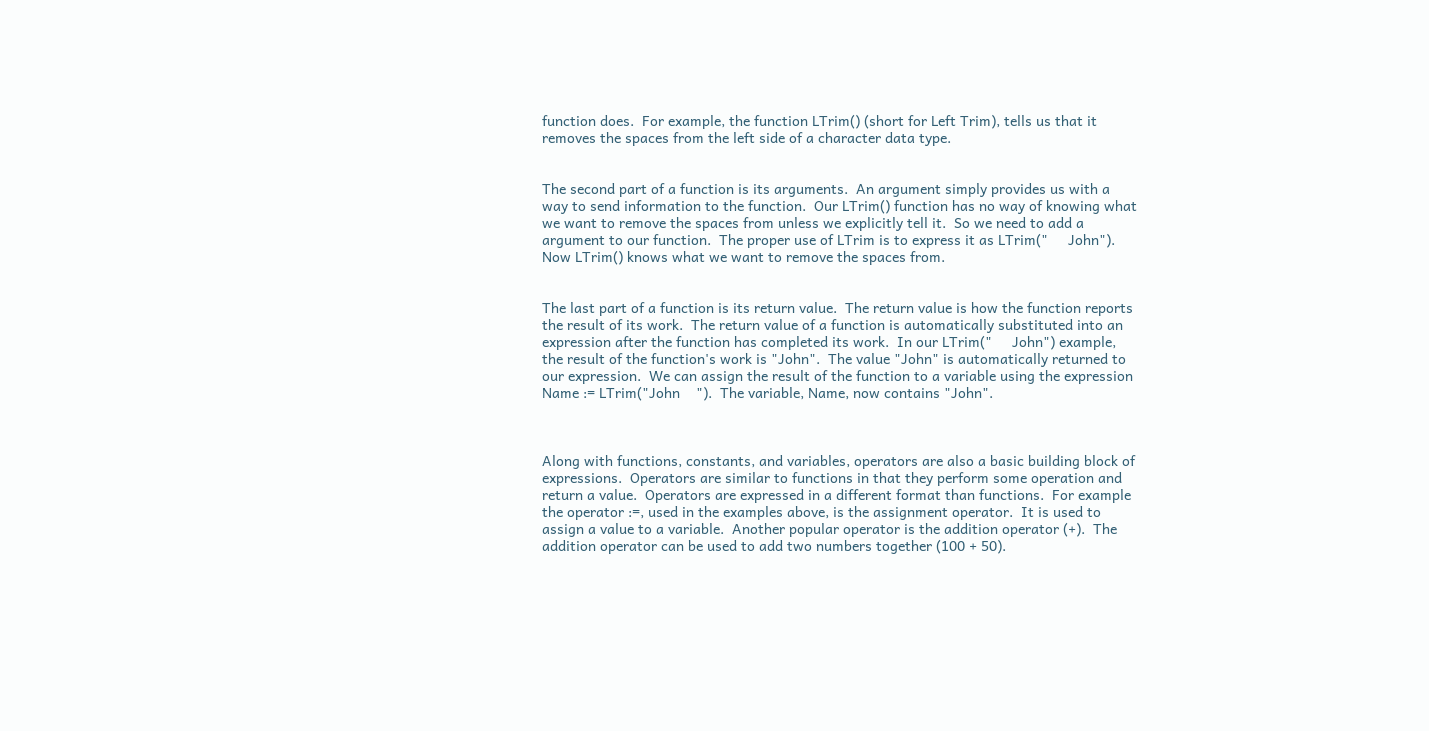function does.  For example, the function LTrim() (short for Left Trim), tells us that it removes the spaces from the left side of a character data type.


The second part of a function is its arguments.  An argument simply provides us with a way to send information to the function.  Our LTrim() function has no way of knowing what we want to remove the spaces from unless we explicitly tell it.  So we need to add a argument to our function.  The proper use of LTrim is to express it as LTrim("     John").  Now LTrim() knows what we want to remove the spaces from.


The last part of a function is its return value.  The return value is how the function reports the result of its work.  The return value of a function is automatically substituted into an expression after the function has completed its work.  In our LTrim("     John") example, the result of the function's work is "John".  The value "John" is automatically returned to our expression.  We can assign the result of the function to a variable using the expression Name := LTrim("John    ").  The variable, Name, now contains "John".



Along with functions, constants, and variables, operators are also a basic building block of expressions.  Operators are similar to functions in that they perform some operation and return a value.  Operators are expressed in a different format than functions.  For example the operator :=, used in the examples above, is the assignment operator.  It is used to assign a value to a variable.  Another popular operator is the addition operator (+).  The addition operator can be used to add two numbers together (100 + 50).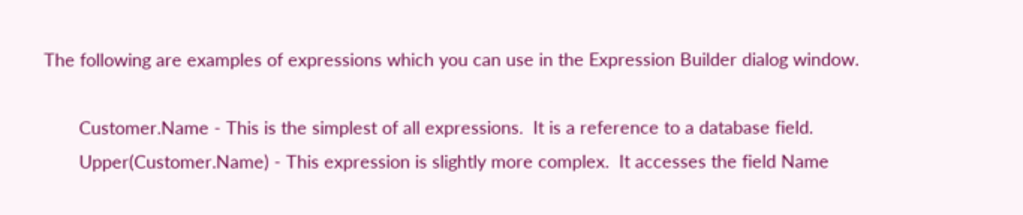The following are examples of expressions which you can use in the Expression Builder dialog window.

       Customer.Name - This is the simplest of all expressions.  It is a reference to a database field.
       Upper(Customer.Name) - This expression is slightly more complex.  It accesses the field Name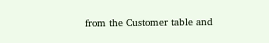from the Customer table and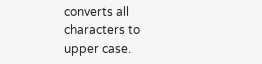converts all characters to upper case.